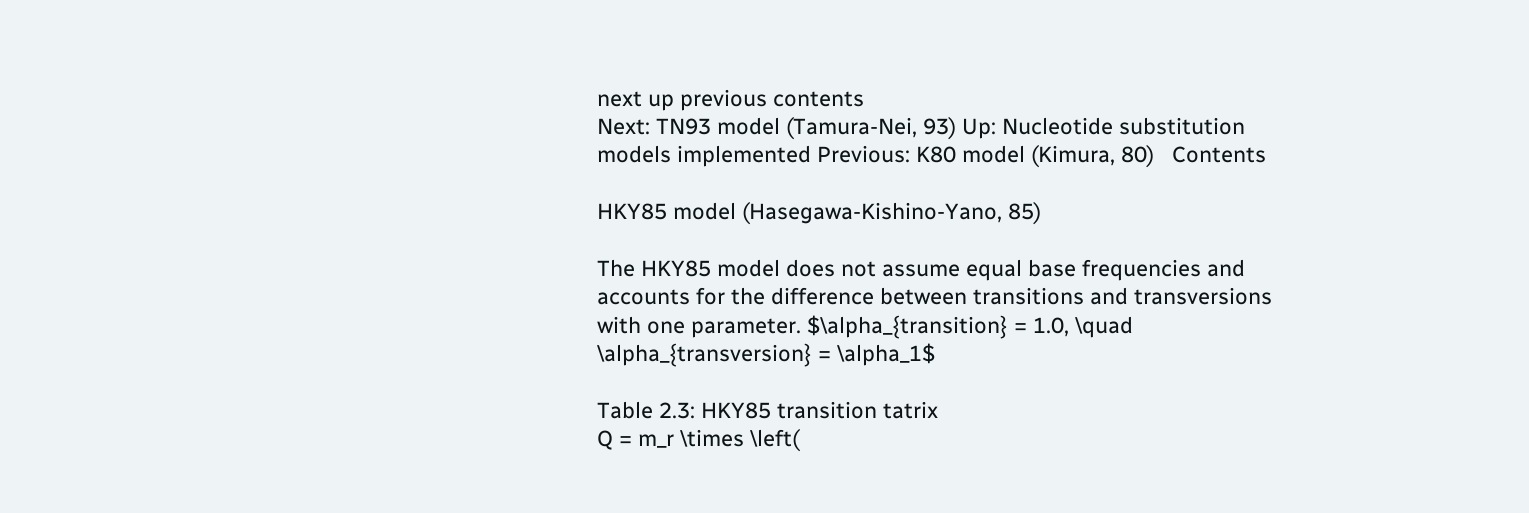next up previous contents
Next: TN93 model (Tamura-Nei, 93) Up: Nucleotide substitution models implemented Previous: K80 model (Kimura, 80)   Contents

HKY85 model (Hasegawa-Kishino-Yano, 85)

The HKY85 model does not assume equal base frequencies and accounts for the difference between transitions and transversions with one parameter. $\alpha_{transition} = 1.0, \quad
\alpha_{transversion} = \alpha_1$

Table 2.3: HKY85 transition tatrix
Q = m_r \times \left(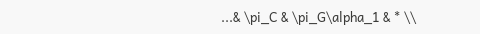...& \pi_C & \pi_G\alpha_1 & * \\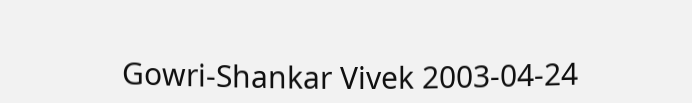Gowri-Shankar Vivek 2003-04-24